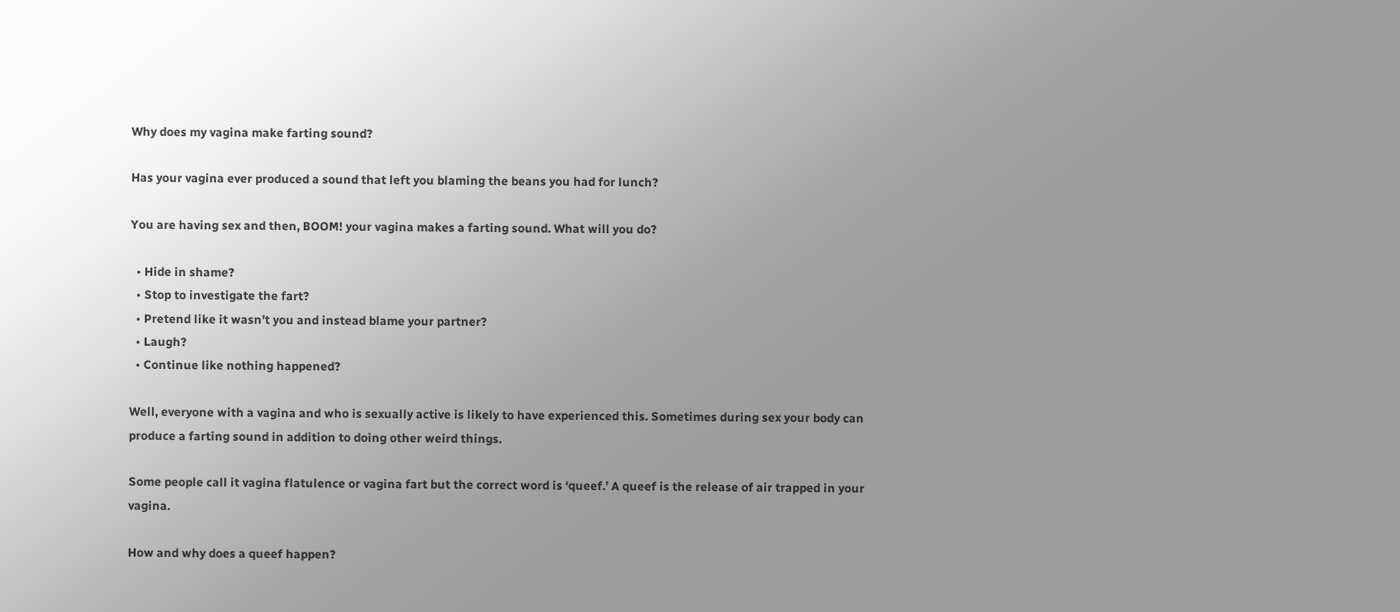Why does my vagina make farting sound?

Has your vagina ever produced a sound that left you blaming the beans you had for lunch?

You are having sex and then, BOOM! your vagina makes a farting sound. What will you do?

  • Hide in shame?
  • Stop to investigate the fart?
  • Pretend like it wasn’t you and instead blame your partner?
  • Laugh?
  • Continue like nothing happened?

Well, everyone with a vagina and who is sexually active is likely to have experienced this. Sometimes during sex your body can produce a farting sound in addition to doing other weird things.

Some people call it vagina flatulence or vagina fart but the correct word is ‘queef.’ A queef is the release of air trapped in your vagina.

How and why does a queef happen?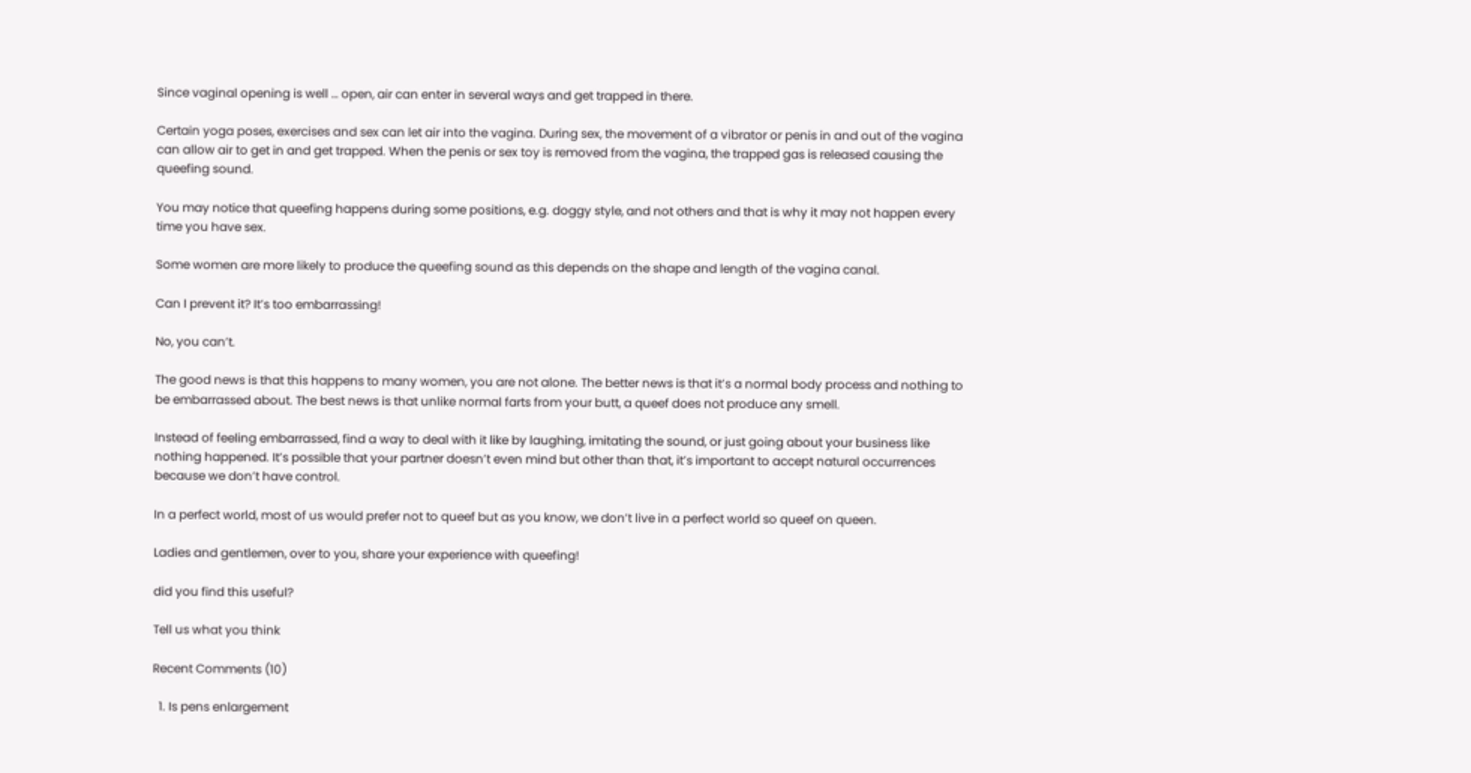Since vaginal opening is well … open, air can enter in several ways and get trapped in there.

Certain yoga poses, exercises and sex can let air into the vagina. During sex, the movement of a vibrator or penis in and out of the vagina can allow air to get in and get trapped. When the penis or sex toy is removed from the vagina, the trapped gas is released causing the queefing sound.

You may notice that queefing happens during some positions, e.g. doggy style, and not others and that is why it may not happen every time you have sex.

Some women are more likely to produce the queefing sound as this depends on the shape and length of the vagina canal.

Can I prevent it? It’s too embarrassing!

No, you can’t.

The good news is that this happens to many women, you are not alone. The better news is that it’s a normal body process and nothing to be embarrassed about. The best news is that unlike normal farts from your butt, a queef does not produce any smell.

Instead of feeling embarrassed, find a way to deal with it like by laughing, imitating the sound, or just going about your business like nothing happened. It’s possible that your partner doesn’t even mind but other than that, it’s important to accept natural occurrences because we don’t have control.

In a perfect world, most of us would prefer not to queef but as you know, we don’t live in a perfect world so queef on queen.

Ladies and gentlemen, over to you, share your experience with queefing!

did you find this useful?

Tell us what you think

Recent Comments (10)

  1. Is pens enlargement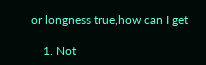or longness true,how can I get

    1. Not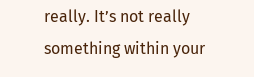really. It’s not really something within your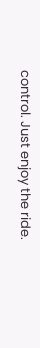control. Just enjoy the ride.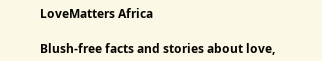LoveMatters Africa

Blush-free facts and stories about love,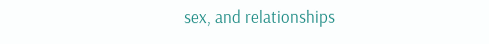sex, and relationships